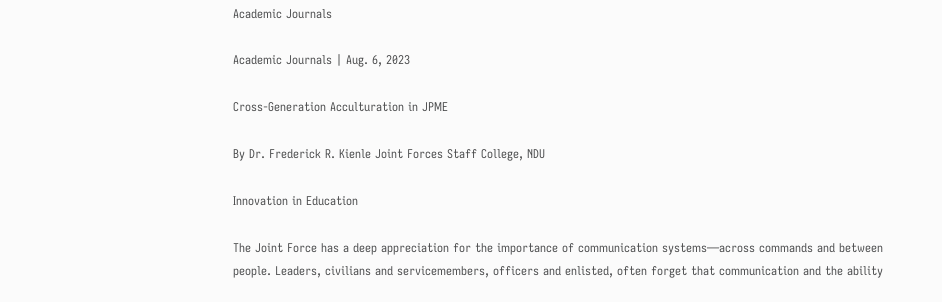Academic Journals

Academic Journals | Aug. 6, 2023

Cross-Generation Acculturation in JPME

By Dr. Frederick R. Kienle Joint Forces Staff College, NDU

Innovation in Education

The Joint Force has a deep appreciation for the importance of communication systems—across commands and between people. Leaders, civilians and servicemembers, officers and enlisted, often forget that communication and the ability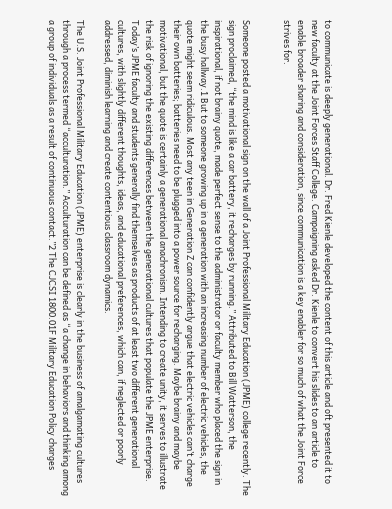to communicate is deeply generational. Dr. Fred Kienle developed the content of this article and oft presented it to new faculty at the Joint Forces Staff College. Campaigning asked Dr. Kienle to convert his slides to an article to enable broader sharing and consideration, since communication is a key enabler for so much of what the Joint Force strives for.


Someone posted a motivational sign on the wall of a Joint Professional Military Education (JPME) college recently. The sign proclaimed, “the mind is like a car battery, it recharges by running.” Attributed to Bill Watterson, the inspirational, if not brainy quote, made perfect sense to the administrator or faculty member who placed the sign in the busy hallway.1 But to someone growing up in a generation with an increasing number of electric vehicles, the quote might seem ridiculous. Most any teen in Generation Z can confidently argue that electric vehicles can’t charge their own batteries; batteries need to be plugged into a power source for recharging. Maybe brainy and maybe motivational, but the quote is certainly a generational anachronism. Intending to create unity, it serves to illustrate the risk of ignoring the existing differences between the generational cultures that populate the JPME enterprise. Today’s JPME faculty and students generally find themselves as products of at least two different generational cultures, with slightly different thoughts, ideas, and educational preferences, which can, if neglected or poorly addressed, diminish learning and create contentious classroom dynamics.

The U.S. Joint Professional Military Education (JPME) enterprise is clearly in the business of amalgamating cultures through a process termed “acculturation.” Acculturation can be defined as “a change in behaviors and thinking among a group of individuals as a result of continuous contact.”2 The CJCSI 1800.01F Military Education Policy charges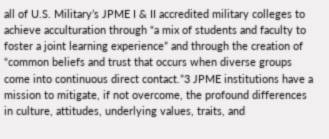all of U.S. Military’s JPME I & II accredited military colleges to achieve acculturation through “a mix of students and faculty to foster a joint learning experience” and through the creation of “common beliefs and trust that occurs when diverse groups come into continuous direct contact.”3 JPME institutions have a mission to mitigate, if not overcome, the profound differences in culture, attitudes, underlying values, traits, and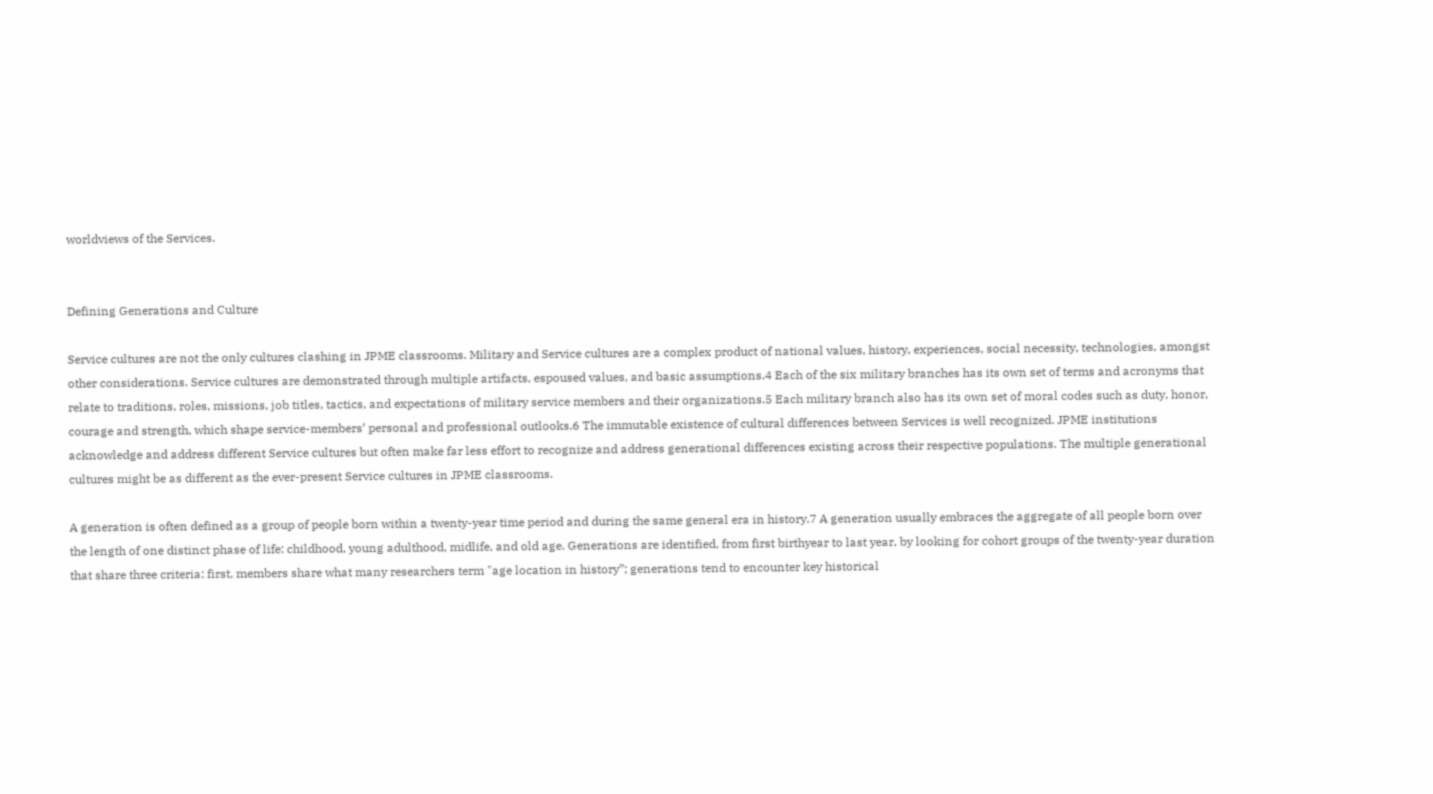worldviews of the Services.


Defining Generations and Culture

Service cultures are not the only cultures clashing in JPME classrooms. Military and Service cultures are a complex product of national values, history, experiences, social necessity, technologies, amongst other considerations. Service cultures are demonstrated through multiple artifacts, espoused values, and basic assumptions.4 Each of the six military branches has its own set of terms and acronyms that relate to traditions, roles, missions, job titles, tactics, and expectations of military service members and their organizations.5 Each military branch also has its own set of moral codes such as duty, honor, courage and strength, which shape service-members’ personal and professional outlooks.6 The immutable existence of cultural differences between Services is well recognized. JPME institutions acknowledge and address different Service cultures but often make far less effort to recognize and address generational differences existing across their respective populations. The multiple generational cultures might be as different as the ever-present Service cultures in JPME classrooms.

A generation is often defined as a group of people born within a twenty-year time period and during the same general era in history.7 A generation usually embraces the aggregate of all people born over the length of one distinct phase of life: childhood, young adulthood, midlife, and old age. Generations are identified, from first birthyear to last year, by looking for cohort groups of the twenty-year duration that share three criteria: first, members share what many researchers term "age location in history”; generations tend to encounter key historical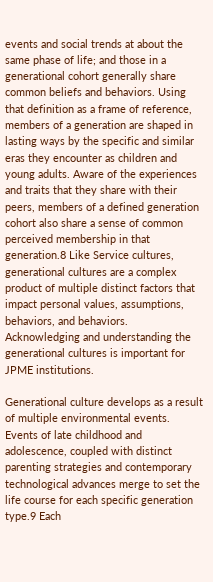events and social trends at about the same phase of life; and those in a generational cohort generally share common beliefs and behaviors. Using that definition as a frame of reference, members of a generation are shaped in lasting ways by the specific and similar eras they encounter as children and young adults. Aware of the experiences and traits that they share with their peers, members of a defined generation cohort also share a sense of common perceived membership in that generation.8 Like Service cultures, generational cultures are a complex product of multiple distinct factors that impact personal values, assumptions, behaviors, and behaviors. Acknowledging and understanding the generational cultures is important for JPME institutions.

Generational culture develops as a result of multiple environmental events. Events of late childhood and adolescence, coupled with distinct parenting strategies and contemporary technological advances merge to set the life course for each specific generation type.9 Each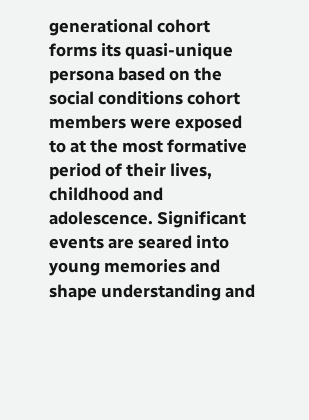generational cohort forms its quasi-unique persona based on the social conditions cohort members were exposed to at the most formative period of their lives, childhood and adolescence. Significant events are seared into young memories and shape understanding and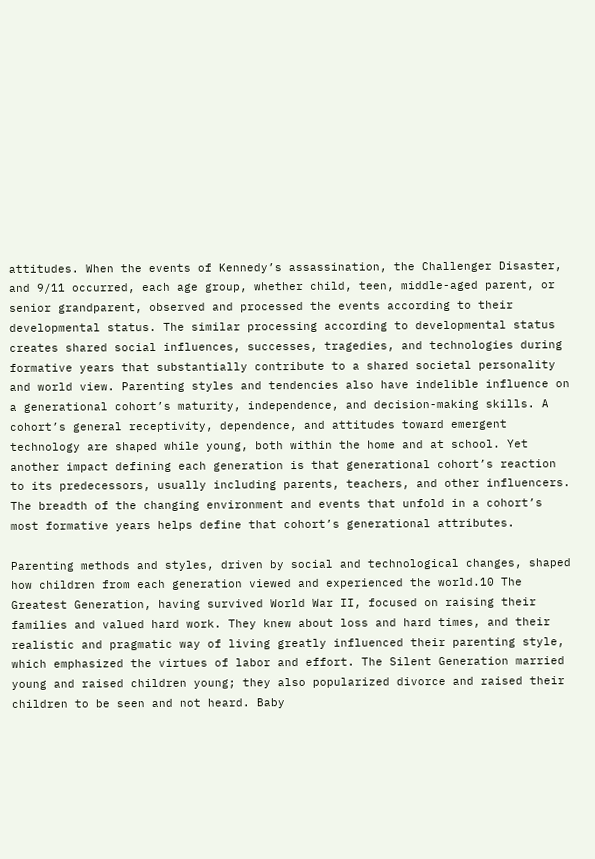attitudes. When the events of Kennedy’s assassination, the Challenger Disaster, and 9/11 occurred, each age group, whether child, teen, middle-aged parent, or senior grandparent, observed and processed the events according to their developmental status. The similar processing according to developmental status creates shared social influences, successes, tragedies, and technologies during formative years that substantially contribute to a shared societal personality and world view. Parenting styles and tendencies also have indelible influence on a generational cohort’s maturity, independence, and decision-making skills. A cohort’s general receptivity, dependence, and attitudes toward emergent technology are shaped while young, both within the home and at school. Yet another impact defining each generation is that generational cohort’s reaction to its predecessors, usually including parents, teachers, and other influencers. The breadth of the changing environment and events that unfold in a cohort’s most formative years helps define that cohort’s generational attributes.

Parenting methods and styles, driven by social and technological changes, shaped how children from each generation viewed and experienced the world.10 The Greatest Generation, having survived World War II, focused on raising their families and valued hard work. They knew about loss and hard times, and their realistic and pragmatic way of living greatly influenced their parenting style, which emphasized the virtues of labor and effort. The Silent Generation married young and raised children young; they also popularized divorce and raised their children to be seen and not heard. Baby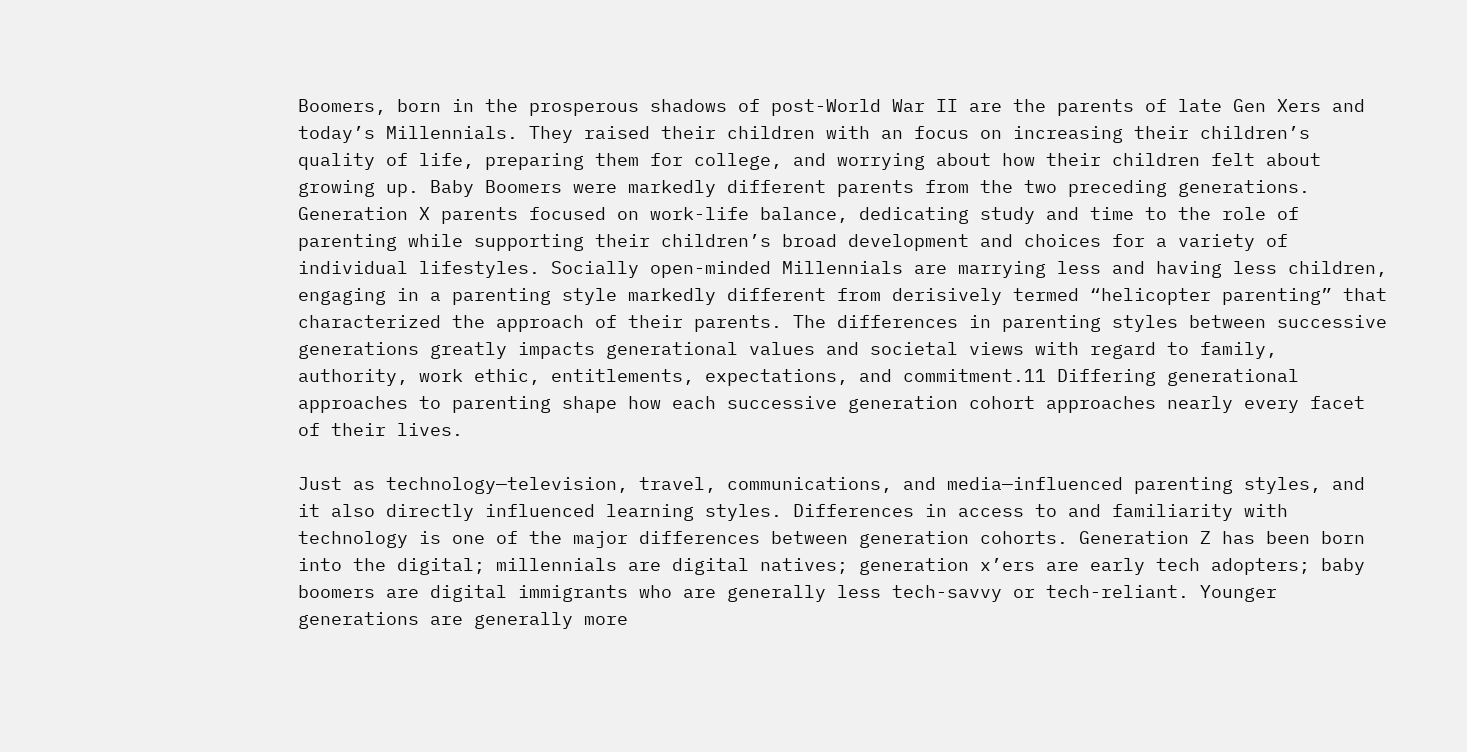Boomers, born in the prosperous shadows of post-World War II are the parents of late Gen Xers and today’s Millennials. They raised their children with an focus on increasing their children’s quality of life, preparing them for college, and worrying about how their children felt about growing up. Baby Boomers were markedly different parents from the two preceding generations. Generation X parents focused on work-life balance, dedicating study and time to the role of parenting while supporting their children’s broad development and choices for a variety of individual lifestyles. Socially open-minded Millennials are marrying less and having less children, engaging in a parenting style markedly different from derisively termed “helicopter parenting” that characterized the approach of their parents. The differences in parenting styles between successive generations greatly impacts generational values and societal views with regard to family, authority, work ethic, entitlements, expectations, and commitment.11 Differing generational approaches to parenting shape how each successive generation cohort approaches nearly every facet of their lives.

Just as technology—television, travel, communications, and media—influenced parenting styles, and it also directly influenced learning styles. Differences in access to and familiarity with technology is one of the major differences between generation cohorts. Generation Z has been born into the digital; millennials are digital natives; generation x’ers are early tech adopters; baby boomers are digital immigrants who are generally less tech-savvy or tech-reliant. Younger generations are generally more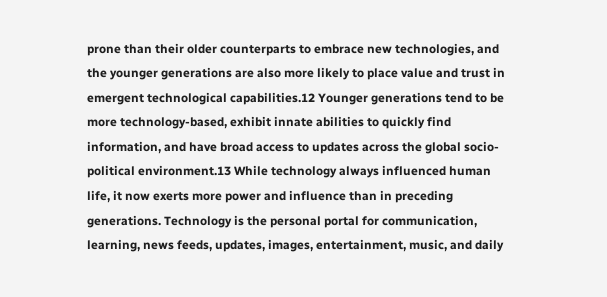prone than their older counterparts to embrace new technologies, and the younger generations are also more likely to place value and trust in emergent technological capabilities.12 Younger generations tend to be more technology-based, exhibit innate abilities to quickly find information, and have broad access to updates across the global socio-political environment.13 While technology always influenced human life, it now exerts more power and influence than in preceding generations. Technology is the personal portal for communication, learning, news feeds, updates, images, entertainment, music, and daily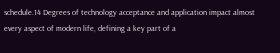schedule.14 Degrees of technology acceptance and application impact almost every aspect of modern life, defining a key part of a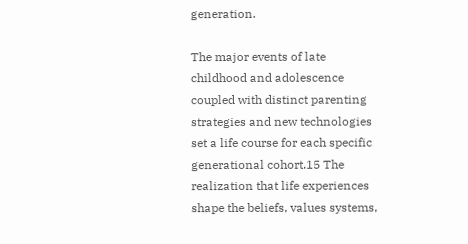generation.

The major events of late childhood and adolescence coupled with distinct parenting strategies and new technologies set a life course for each specific generational cohort.15 The realization that life experiences shape the beliefs, values systems,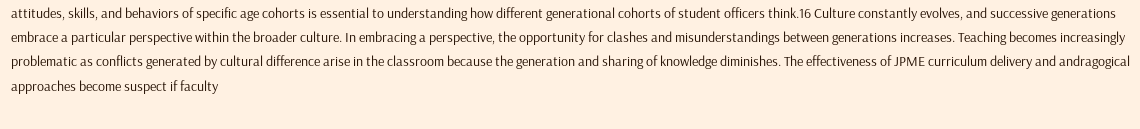attitudes, skills, and behaviors of specific age cohorts is essential to understanding how different generational cohorts of student officers think.16 Culture constantly evolves, and successive generations embrace a particular perspective within the broader culture. In embracing a perspective, the opportunity for clashes and misunderstandings between generations increases. Teaching becomes increasingly problematic as conflicts generated by cultural difference arise in the classroom because the generation and sharing of knowledge diminishes. The effectiveness of JPME curriculum delivery and andragogical approaches become suspect if faculty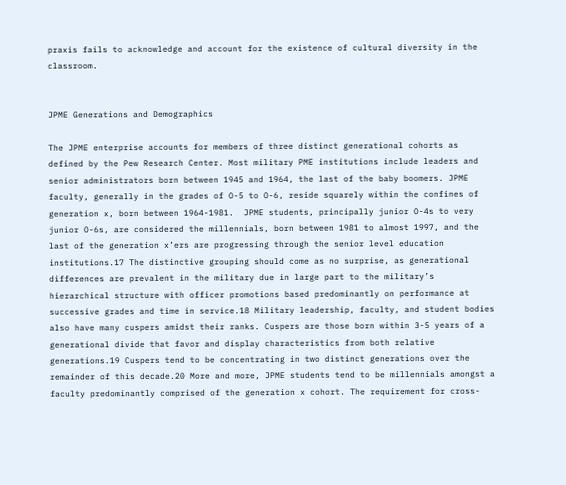praxis fails to acknowledge and account for the existence of cultural diversity in the classroom.


JPME Generations and Demographics

The JPME enterprise accounts for members of three distinct generational cohorts as defined by the Pew Research Center. Most military PME institutions include leaders and senior administrators born between 1945 and 1964, the last of the baby boomers. JPME faculty, generally in the grades of O-5 to O-6, reside squarely within the confines of generation x, born between 1964-1981.  JPME students, principally junior O-4s to very junior O-6s, are considered the millennials, born between 1981 to almost 1997, and the last of the generation x’ers are progressing through the senior level education institutions.17 The distinctive grouping should come as no surprise, as generational differences are prevalent in the military due in large part to the military’s hierarchical structure with officer promotions based predominantly on performance at successive grades and time in service.18 Military leadership, faculty, and student bodies also have many cuspers amidst their ranks. Cuspers are those born within 3-5 years of a generational divide that favor and display characteristics from both relative generations.19 Cuspers tend to be concentrating in two distinct generations over the remainder of this decade.20 More and more, JPME students tend to be millennials amongst a faculty predominantly comprised of the generation x cohort. The requirement for cross-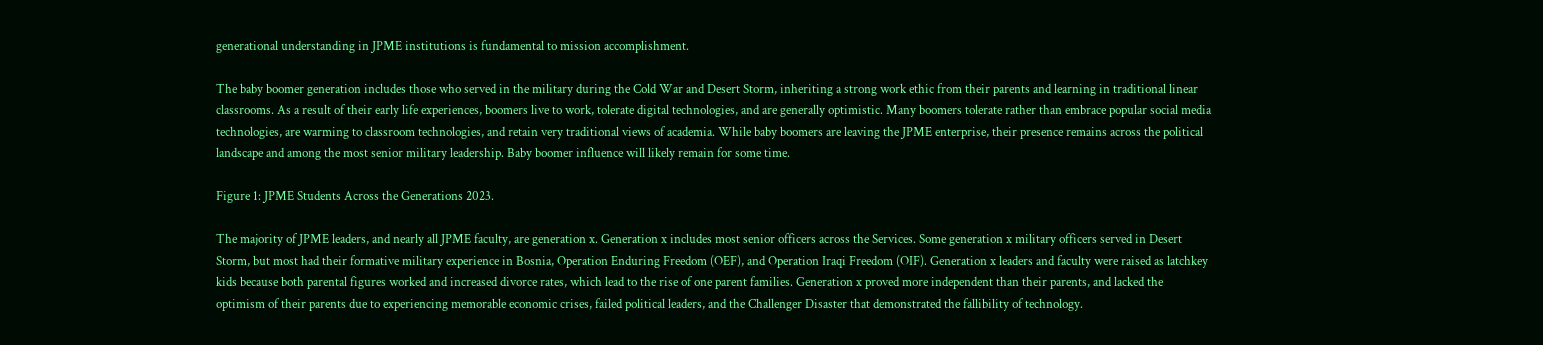generational understanding in JPME institutions is fundamental to mission accomplishment.

The baby boomer generation includes those who served in the military during the Cold War and Desert Storm, inheriting a strong work ethic from their parents and learning in traditional linear classrooms. As a result of their early life experiences, boomers live to work, tolerate digital technologies, and are generally optimistic. Many boomers tolerate rather than embrace popular social media technologies, are warming to classroom technologies, and retain very traditional views of academia. While baby boomers are leaving the JPME enterprise, their presence remains across the political landscape and among the most senior military leadership. Baby boomer influence will likely remain for some time.

Figure 1: JPME Students Across the Generations 2023.

The majority of JPME leaders, and nearly all JPME faculty, are generation x. Generation x includes most senior officers across the Services. Some generation x military officers served in Desert Storm, but most had their formative military experience in Bosnia, Operation Enduring Freedom (OEF), and Operation Iraqi Freedom (OIF). Generation x leaders and faculty were raised as latchkey kids because both parental figures worked and increased divorce rates, which lead to the rise of one parent families. Generation x proved more independent than their parents, and lacked the optimism of their parents due to experiencing memorable economic crises, failed political leaders, and the Challenger Disaster that demonstrated the fallibility of technology.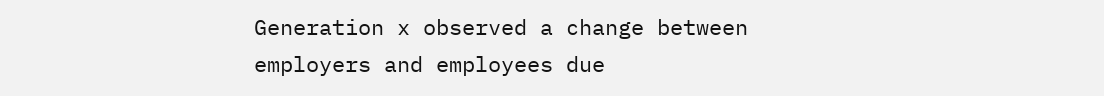Generation x observed a change between employers and employees due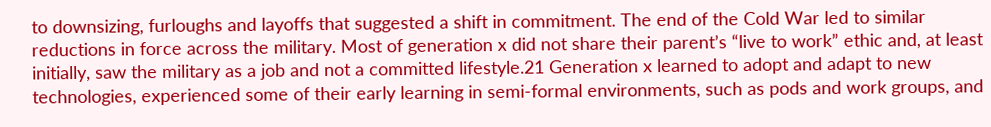to downsizing, furloughs and layoffs that suggested a shift in commitment. The end of the Cold War led to similar reductions in force across the military. Most of generation x did not share their parent’s “live to work” ethic and, at least initially, saw the military as a job and not a committed lifestyle.21 Generation x learned to adopt and adapt to new technologies, experienced some of their early learning in semi-formal environments, such as pods and work groups, and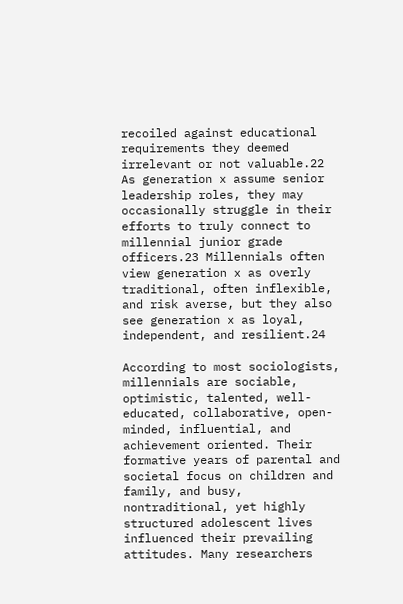recoiled against educational requirements they deemed irrelevant or not valuable.22 As generation x assume senior leadership roles, they may occasionally struggle in their efforts to truly connect to millennial junior grade officers.23 Millennials often view generation x as overly traditional, often inflexible, and risk averse, but they also see generation x as loyal, independent, and resilient.24

According to most sociologists, millennials are sociable, optimistic, talented, well-educated, collaborative, open-minded, influential, and achievement oriented. Their formative years of parental and societal focus on children and family, and busy, nontraditional, yet highly structured adolescent lives influenced their prevailing attitudes. Many researchers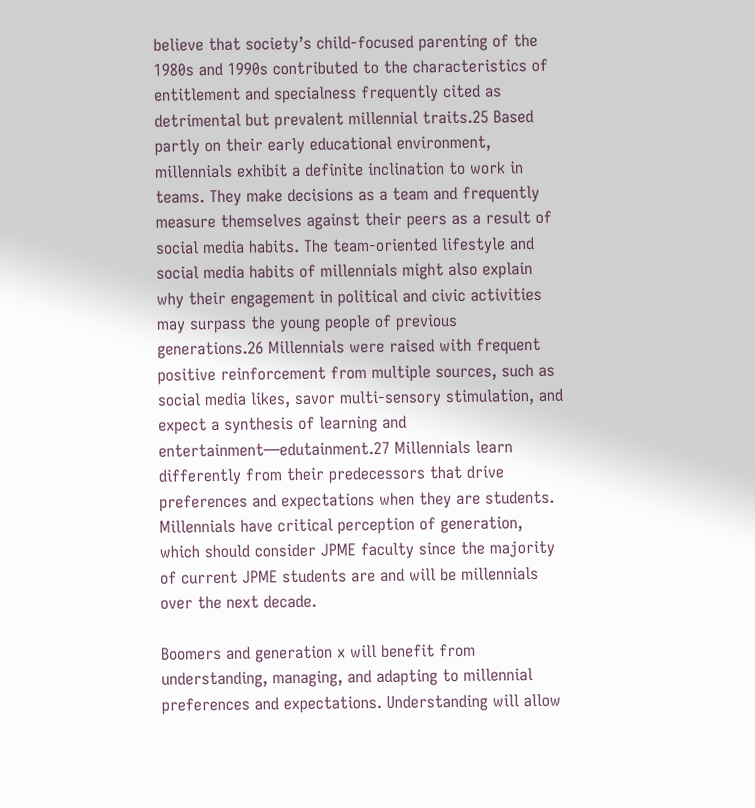believe that society’s child-focused parenting of the 1980s and 1990s contributed to the characteristics of entitlement and specialness frequently cited as detrimental but prevalent millennial traits.25 Based partly on their early educational environment, millennials exhibit a definite inclination to work in teams. They make decisions as a team and frequently measure themselves against their peers as a result of social media habits. The team-oriented lifestyle and social media habits of millennials might also explain why their engagement in political and civic activities may surpass the young people of previous generations.26 Millennials were raised with frequent positive reinforcement from multiple sources, such as social media likes, savor multi-sensory stimulation, and expect a synthesis of learning and entertainment—edutainment.27 Millennials learn differently from their predecessors that drive preferences and expectations when they are students. Millennials have critical perception of generation, which should consider JPME faculty since the majority of current JPME students are and will be millennials over the next decade.

Boomers and generation x will benefit from understanding, managing, and adapting to millennial preferences and expectations. Understanding will allow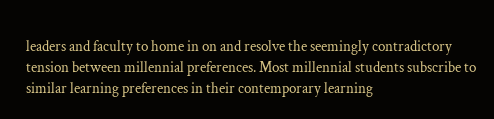leaders and faculty to home in on and resolve the seemingly contradictory tension between millennial preferences. Most millennial students subscribe to similar learning preferences in their contemporary learning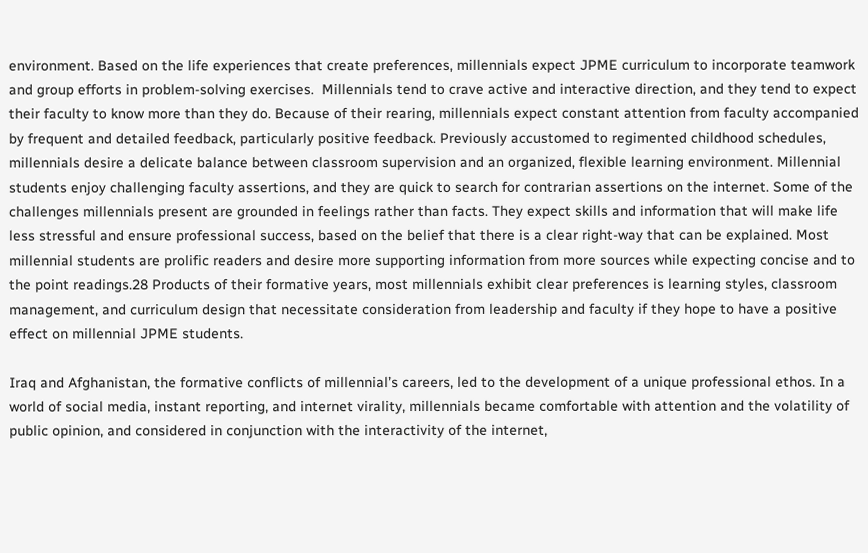environment. Based on the life experiences that create preferences, millennials expect JPME curriculum to incorporate teamwork and group efforts in problem-solving exercises.  Millennials tend to crave active and interactive direction, and they tend to expect their faculty to know more than they do. Because of their rearing, millennials expect constant attention from faculty accompanied by frequent and detailed feedback, particularly positive feedback. Previously accustomed to regimented childhood schedules, millennials desire a delicate balance between classroom supervision and an organized, flexible learning environment. Millennial students enjoy challenging faculty assertions, and they are quick to search for contrarian assertions on the internet. Some of the challenges millennials present are grounded in feelings rather than facts. They expect skills and information that will make life less stressful and ensure professional success, based on the belief that there is a clear right-way that can be explained. Most millennial students are prolific readers and desire more supporting information from more sources while expecting concise and to the point readings.28 Products of their formative years, most millennials exhibit clear preferences is learning styles, classroom management, and curriculum design that necessitate consideration from leadership and faculty if they hope to have a positive effect on millennial JPME students.

Iraq and Afghanistan, the formative conflicts of millennial’s careers, led to the development of a unique professional ethos. In a world of social media, instant reporting, and internet virality, millennials became comfortable with attention and the volatility of public opinion, and considered in conjunction with the interactivity of the internet,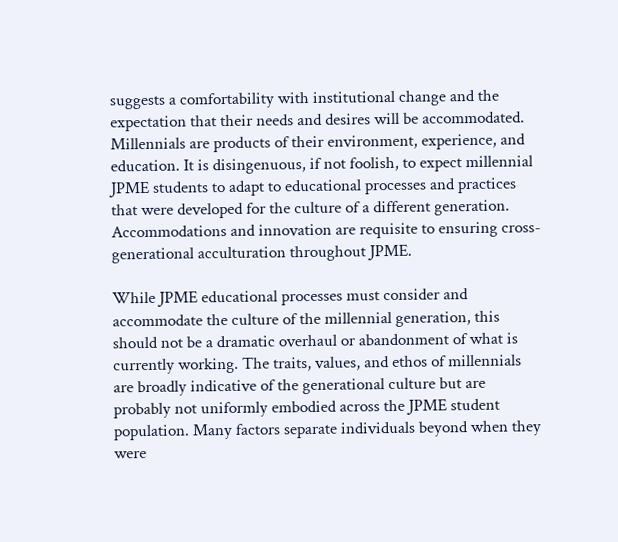suggests a comfortability with institutional change and the expectation that their needs and desires will be accommodated. Millennials are products of their environment, experience, and education. It is disingenuous, if not foolish, to expect millennial JPME students to adapt to educational processes and practices that were developed for the culture of a different generation. Accommodations and innovation are requisite to ensuring cross-generational acculturation throughout JPME.

While JPME educational processes must consider and accommodate the culture of the millennial generation, this should not be a dramatic overhaul or abandonment of what is currently working. The traits, values, and ethos of millennials are broadly indicative of the generational culture but are probably not uniformly embodied across the JPME student population. Many factors separate individuals beyond when they were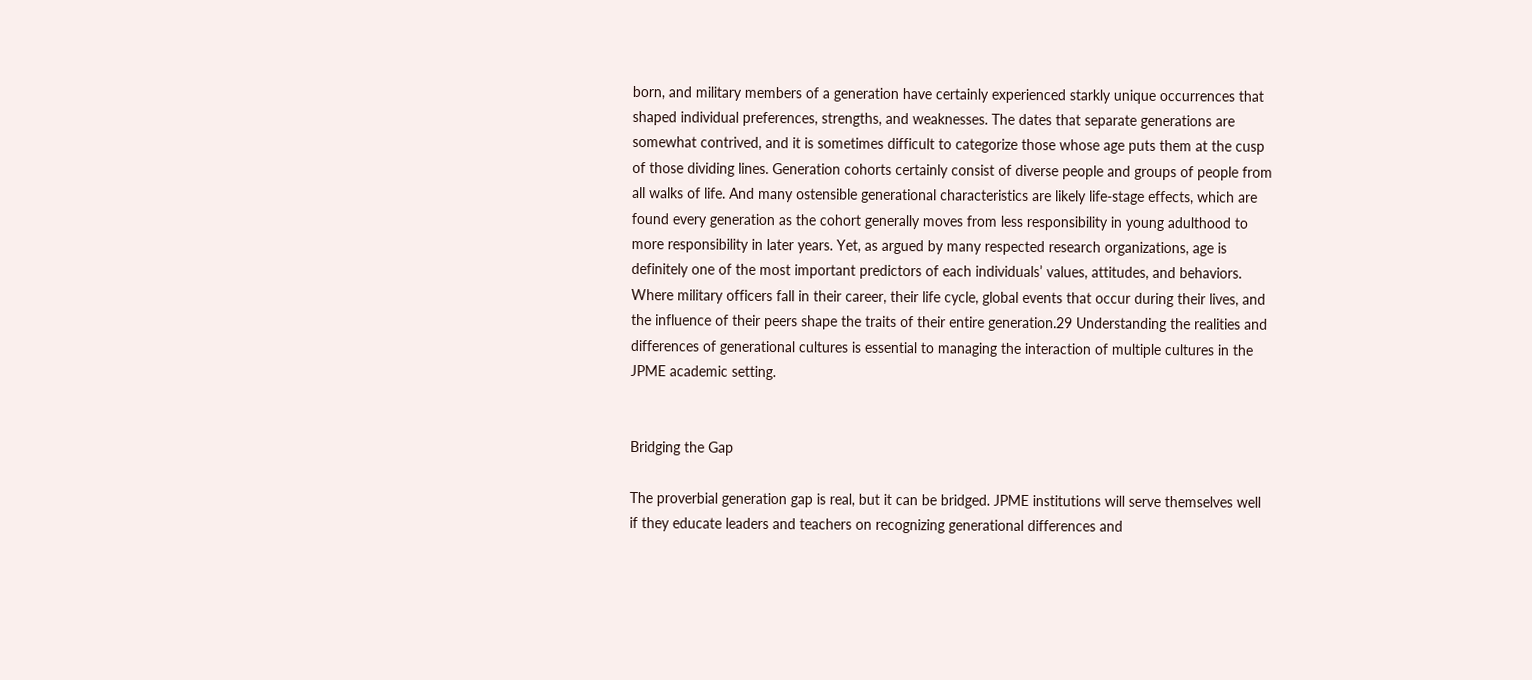born, and military members of a generation have certainly experienced starkly unique occurrences that shaped individual preferences, strengths, and weaknesses. The dates that separate generations are somewhat contrived, and it is sometimes difficult to categorize those whose age puts them at the cusp of those dividing lines. Generation cohorts certainly consist of diverse people and groups of people from all walks of life. And many ostensible generational characteristics are likely life-stage effects, which are found every generation as the cohort generally moves from less responsibility in young adulthood to more responsibility in later years. Yet, as argued by many respected research organizations, age is definitely one of the most important predictors of each individuals’ values, attitudes, and behaviors. Where military officers fall in their career, their life cycle, global events that occur during their lives, and the influence of their peers shape the traits of their entire generation.29 Understanding the realities and differences of generational cultures is essential to managing the interaction of multiple cultures in the JPME academic setting.


Bridging the Gap

The proverbial generation gap is real, but it can be bridged. JPME institutions will serve themselves well if they educate leaders and teachers on recognizing generational differences and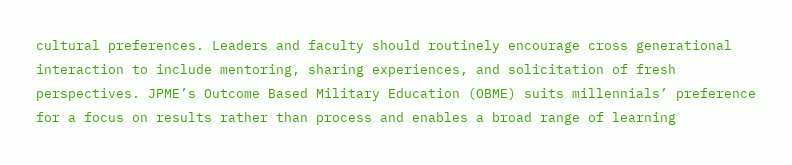cultural preferences. Leaders and faculty should routinely encourage cross generational interaction to include mentoring, sharing experiences, and solicitation of fresh perspectives. JPME’s Outcome Based Military Education (OBME) suits millennials’ preference for a focus on results rather than process and enables a broad range of learning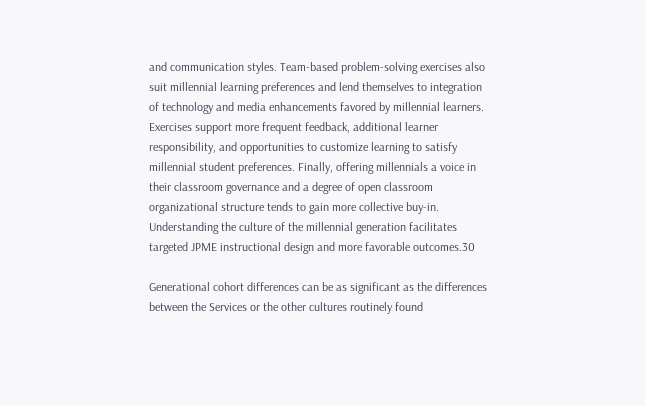and communication styles. Team-based problem-solving exercises also suit millennial learning preferences and lend themselves to integration of technology and media enhancements favored by millennial learners. Exercises support more frequent feedback, additional learner responsibility, and opportunities to customize learning to satisfy millennial student preferences. Finally, offering millennials a voice in their classroom governance and a degree of open classroom organizational structure tends to gain more collective buy-in. Understanding the culture of the millennial generation facilitates targeted JPME instructional design and more favorable outcomes.30

Generational cohort differences can be as significant as the differences between the Services or the other cultures routinely found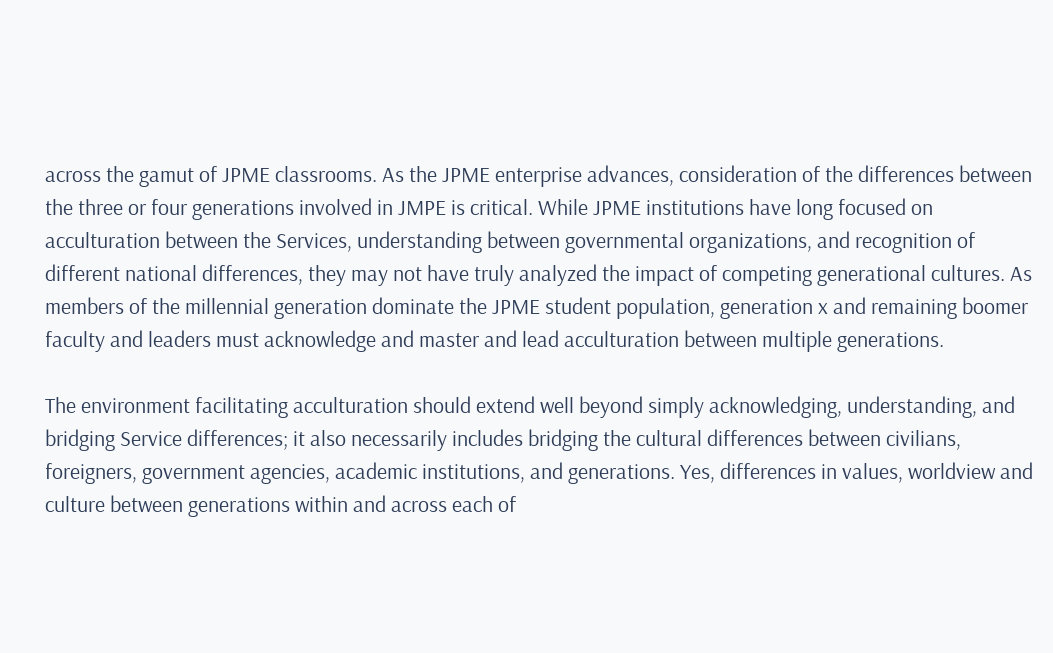across the gamut of JPME classrooms. As the JPME enterprise advances, consideration of the differences between the three or four generations involved in JMPE is critical. While JPME institutions have long focused on acculturation between the Services, understanding between governmental organizations, and recognition of different national differences, they may not have truly analyzed the impact of competing generational cultures. As members of the millennial generation dominate the JPME student population, generation x and remaining boomer faculty and leaders must acknowledge and master and lead acculturation between multiple generations.

The environment facilitating acculturation should extend well beyond simply acknowledging, understanding, and bridging Service differences; it also necessarily includes bridging the cultural differences between civilians, foreigners, government agencies, academic institutions, and generations. Yes, differences in values, worldview and culture between generations within and across each of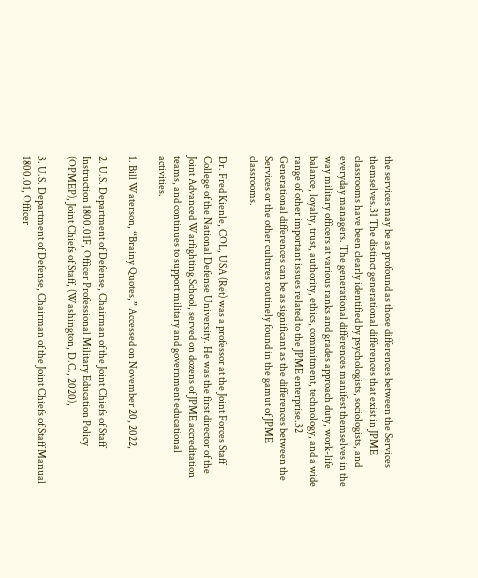the services may be as profound as those differences between the Services themselves.31 The distinct generational differences that exist in JPME classrooms have been clearly identified by psychologists, sociologists, and everyday managers. The generational differences manifest themselves in the way military officers at various ranks and grades approach duty, work-life balance, loyalty, trust, authority, ethics, commitment, technology, and a wide range of other important issues related to the JPME enterprise.32 Generational differences can be as significant as the differences between the Services or the other cultures routinely found in the gamut of JPME classrooms.

Dr. Fred Kienle, COL, USA (Ret) was a professor at the Joint Forces Staff College of the National Defense University. He was the first director of the Joint Advanced Warfighting School, served on dozens of JPME accreditation teams, and continues to support military and government educational activities.

1. Bill Waterson, “Brainy Quotes,” Accessed on November 20, 2022,

2. U.S. Department of Defense, Chairman of the Joint Chiefs of Staff Instruction 1800.01F, Officer Professional Military Education Policy (OPMEP), Joint Chiefs of Staff, (Washington, D.C., 2020),

3. U.S. Department of Defense, Chairman of the Joint Chiefs of Staff Manual 1800.01, Officer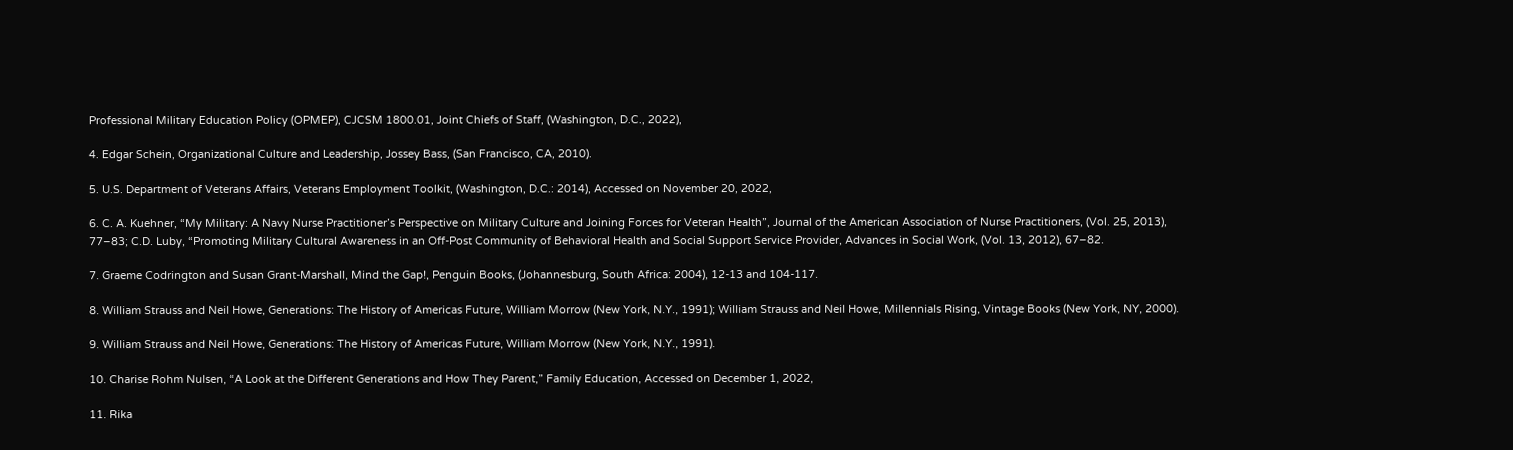Professional Military Education Policy (OPMEP), CJCSM 1800.01, Joint Chiefs of Staff, (Washington, D.C., 2022),

4. Edgar Schein, Organizational Culture and Leadership, Jossey Bass, (San Francisco, CA, 2010).

5. U.S. Department of Veterans Affairs, Veterans Employment Toolkit, (Washington, D.C.: 2014), Accessed on November 20, 2022,

6. C. A. Kuehner, “My Military: A Navy Nurse Practitioner’s Perspective on Military Culture and Joining Forces for Veteran Health”, Journal of the American Association of Nurse Practitioners, (Vol. 25, 2013), 77–83; C.D. Luby, “Promoting Military Cultural Awareness in an Off-Post Community of Behavioral Health and Social Support Service Provider, Advances in Social Work, (Vol. 13, 2012), 67–82.

7. Graeme Codrington and Susan Grant-Marshall, Mind the Gap!, Penguin Books, (Johannesburg, South Africa: 2004), 12-13 and 104-117.

8. William Strauss and Neil Howe, Generations: The History of Americas Future, William Morrow (New York, N.Y., 1991); William Strauss and Neil Howe, Millennials Rising, Vintage Books (New York, NY, 2000).

9. William Strauss and Neil Howe, Generations: The History of Americas Future, William Morrow (New York, N.Y., 1991).

10. Charise Rohm Nulsen, “A Look at the Different Generations and How They Parent,” Family Education, Accessed on December 1, 2022,

11. Rika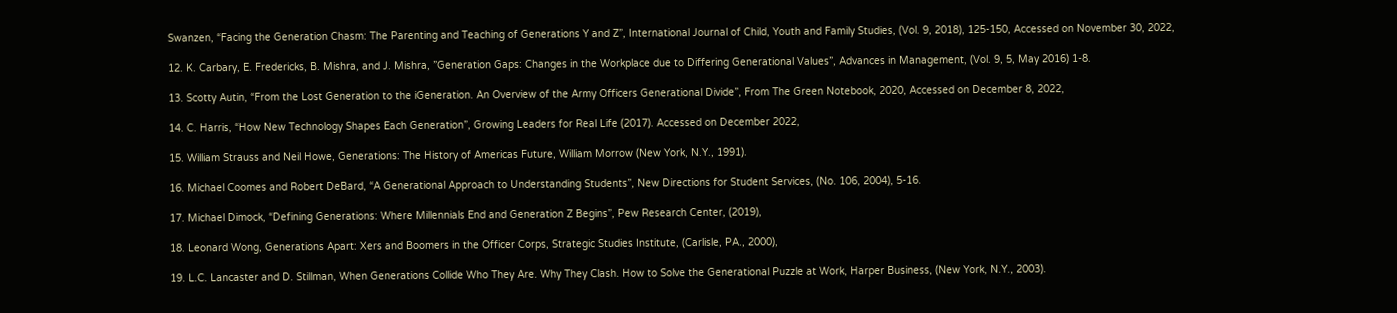Swanzen, “Facing the Generation Chasm: The Parenting and Teaching of Generations Y and Z”, International Journal of Child, Youth and Family Studies, (Vol. 9, 2018), 125-150, Accessed on November 30, 2022,

12. K. Carbary, E. Fredericks, B. Mishra, and J. Mishra, ”Generation Gaps: Changes in the Workplace due to Differing Generational Values”, Advances in Management, (Vol. 9, 5, May 2016) 1-8.

13. Scotty Autin, “From the Lost Generation to the iGeneration. An Overview of the Army Officers Generational Divide”, From The Green Notebook, 2020, Accessed on December 8, 2022,

14. C. Harris, “How New Technology Shapes Each Generation”, Growing Leaders for Real Life (2017). Accessed on December 2022,

15. William Strauss and Neil Howe, Generations: The History of Americas Future, William Morrow (New York, N.Y., 1991).

16. Michael Coomes and Robert DeBard, “A Generational Approach to Understanding Students”, New Directions for Student Services, (No. 106, 2004), 5-16.

17. Michael Dimock, “Defining Generations: Where Millennials End and Generation Z Begins”, Pew Research Center, (2019),

18. Leonard Wong, Generations Apart: Xers and Boomers in the Officer Corps, Strategic Studies Institute, (Carlisle, PA., 2000),

19. L.C. Lancaster and D. Stillman, When Generations Collide Who They Are. Why They Clash. How to Solve the Generational Puzzle at Work, Harper Business, (New York, N.Y., 2003).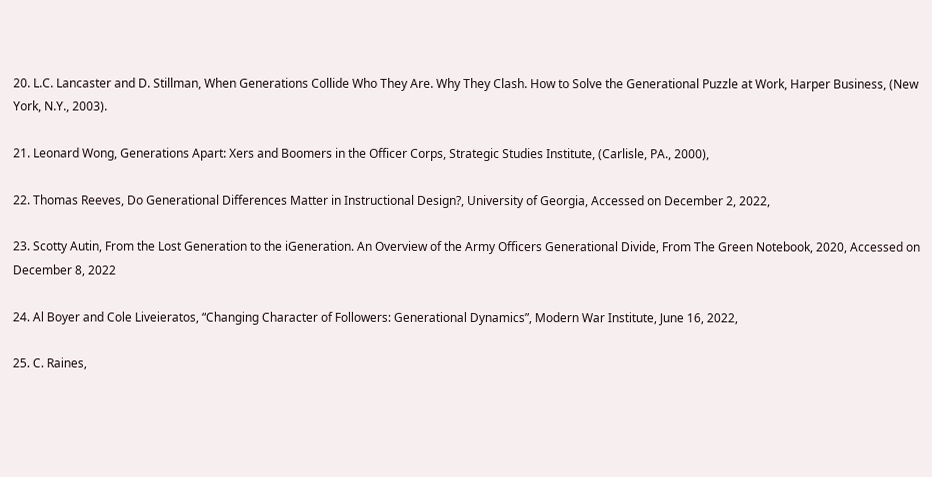20. L.C. Lancaster and D. Stillman, When Generations Collide Who They Are. Why They Clash. How to Solve the Generational Puzzle at Work, Harper Business, (New York, N.Y., 2003).

21. Leonard Wong, Generations Apart: Xers and Boomers in the Officer Corps, Strategic Studies Institute, (Carlisle, PA., 2000),

22. Thomas Reeves, Do Generational Differences Matter in Instructional Design?, University of Georgia, Accessed on December 2, 2022,

23. Scotty Autin, From the Lost Generation to the iGeneration. An Overview of the Army Officers Generational Divide, From The Green Notebook, 2020, Accessed on December 8, 2022

24. Al Boyer and Cole Liveieratos, “Changing Character of Followers: Generational Dynamics”, Modern War Institute, June 16, 2022,

25. C. Raines,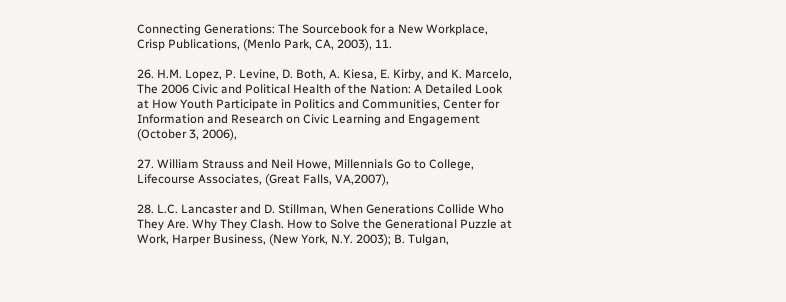Connecting Generations: The Sourcebook for a New Workplace, Crisp Publications, (Menlo Park, CA, 2003), 11.

26. H.M. Lopez, P. Levine, D. Both, A. Kiesa, E. Kirby, and K. Marcelo, The 2006 Civic and Political Health of the Nation: A Detailed Look at How Youth Participate in Politics and Communities, Center for Information and Research on Civic Learning and Engagement (October 3, 2006),

27. William Strauss and Neil Howe, Millennials Go to College, Lifecourse Associates, (Great Falls, VA,2007),

28. L.C. Lancaster and D. Stillman, When Generations Collide Who They Are. Why They Clash. How to Solve the Generational Puzzle at Work, Harper Business, (New York, N.Y. 2003); B. Tulgan,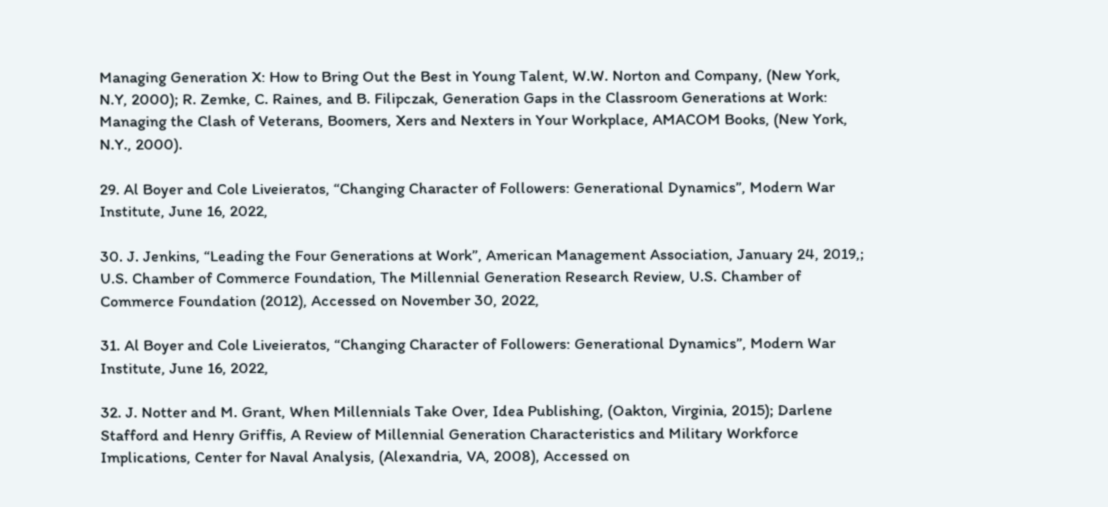Managing Generation X: How to Bring Out the Best in Young Talent, W.W. Norton and Company, (New York, N.Y, 2000); R. Zemke, C. Raines, and B. Filipczak, Generation Gaps in the Classroom Generations at Work: Managing the Clash of Veterans, Boomers, Xers and Nexters in Your Workplace, AMACOM Books, (New York, N.Y., 2000).

29. Al Boyer and Cole Liveieratos, “Changing Character of Followers: Generational Dynamics”, Modern War Institute, June 16, 2022,

30. J. Jenkins, “Leading the Four Generations at Work”, American Management Association, January 24, 2019,; U.S. Chamber of Commerce Foundation, The Millennial Generation Research Review, U.S. Chamber of Commerce Foundation (2012), Accessed on November 30, 2022,

31. Al Boyer and Cole Liveieratos, “Changing Character of Followers: Generational Dynamics”, Modern War Institute, June 16, 2022,

32. J. Notter and M. Grant, When Millennials Take Over, Idea Publishing, (Oakton, Virginia, 2015); Darlene Stafford and Henry Griffis, A Review of Millennial Generation Characteristics and Military Workforce Implications, Center for Naval Analysis, (Alexandria, VA, 2008), Accessed on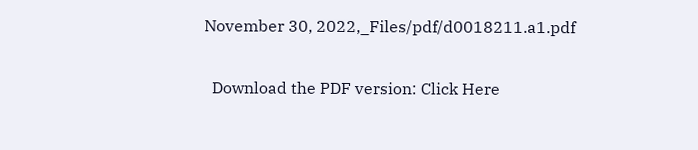November 30, 2022,_Files/pdf/d0018211.a1.pdf


  Download the PDF version: Click Here